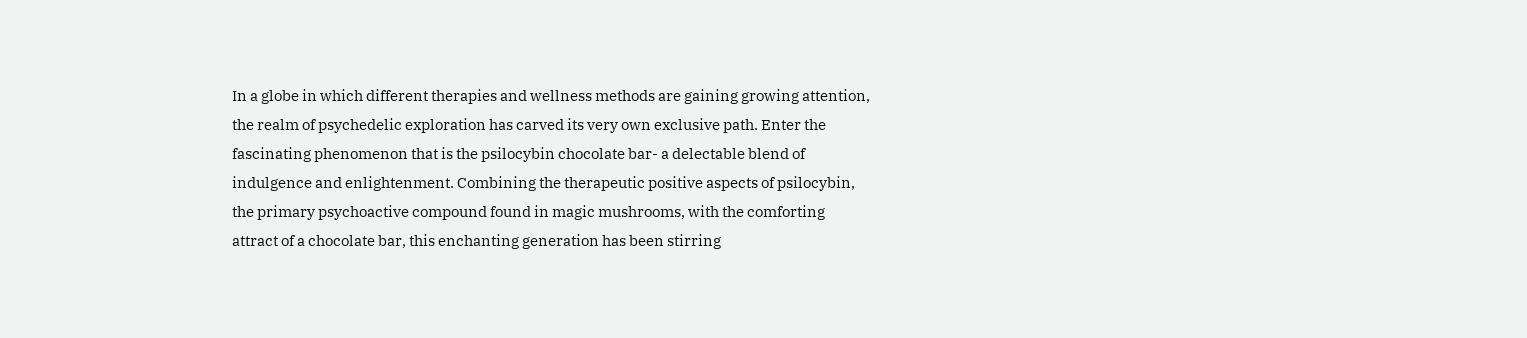In a globe in which different therapies and wellness methods are gaining growing attention, the realm of psychedelic exploration has carved its very own exclusive path. Enter the fascinating phenomenon that is the psilocybin chocolate bar- a delectable blend of indulgence and enlightenment. Combining the therapeutic positive aspects of psilocybin, the primary psychoactive compound found in magic mushrooms, with the comforting attract of a chocolate bar, this enchanting generation has been stirring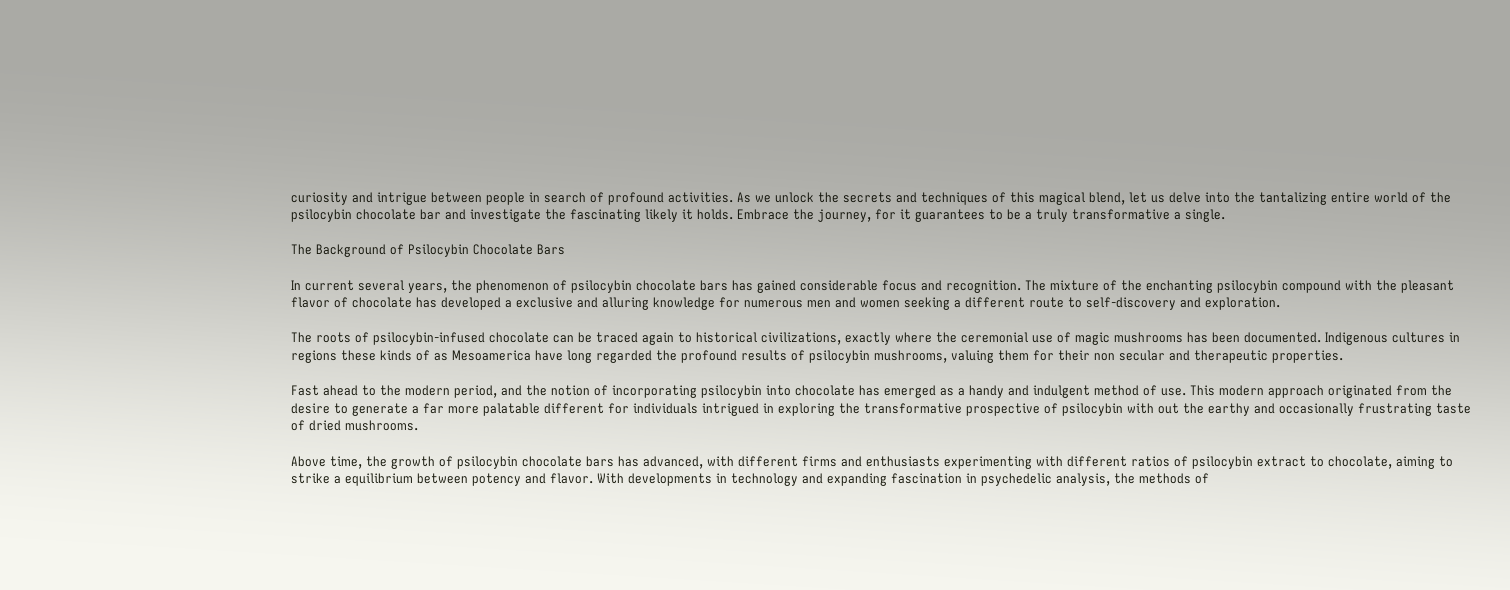curiosity and intrigue between people in search of profound activities. As we unlock the secrets and techniques of this magical blend, let us delve into the tantalizing entire world of the psilocybin chocolate bar and investigate the fascinating likely it holds. Embrace the journey, for it guarantees to be a truly transformative a single.

The Background of Psilocybin Chocolate Bars

In current several years, the phenomenon of psilocybin chocolate bars has gained considerable focus and recognition. The mixture of the enchanting psilocybin compound with the pleasant flavor of chocolate has developed a exclusive and alluring knowledge for numerous men and women seeking a different route to self-discovery and exploration.

The roots of psilocybin-infused chocolate can be traced again to historical civilizations, exactly where the ceremonial use of magic mushrooms has been documented. Indigenous cultures in regions these kinds of as Mesoamerica have long regarded the profound results of psilocybin mushrooms, valuing them for their non secular and therapeutic properties.

Fast ahead to the modern period, and the notion of incorporating psilocybin into chocolate has emerged as a handy and indulgent method of use. This modern approach originated from the desire to generate a far more palatable different for individuals intrigued in exploring the transformative prospective of psilocybin with out the earthy and occasionally frustrating taste of dried mushrooms.

Above time, the growth of psilocybin chocolate bars has advanced, with different firms and enthusiasts experimenting with different ratios of psilocybin extract to chocolate, aiming to strike a equilibrium between potency and flavor. With developments in technology and expanding fascination in psychedelic analysis, the methods of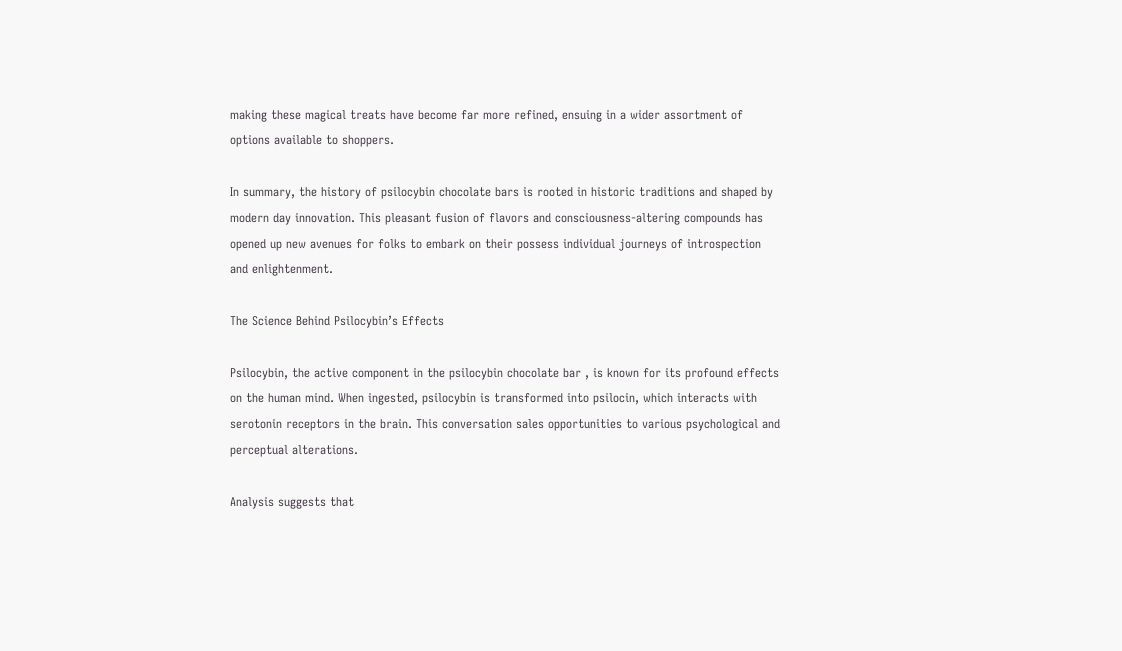making these magical treats have become far more refined, ensuing in a wider assortment of options available to shoppers.

In summary, the history of psilocybin chocolate bars is rooted in historic traditions and shaped by modern day innovation. This pleasant fusion of flavors and consciousness-altering compounds has opened up new avenues for folks to embark on their possess individual journeys of introspection and enlightenment.

The Science Behind Psilocybin’s Effects

Psilocybin, the active component in the psilocybin chocolate bar , is known for its profound effects on the human mind. When ingested, psilocybin is transformed into psilocin, which interacts with serotonin receptors in the brain. This conversation sales opportunities to various psychological and perceptual alterations.

Analysis suggests that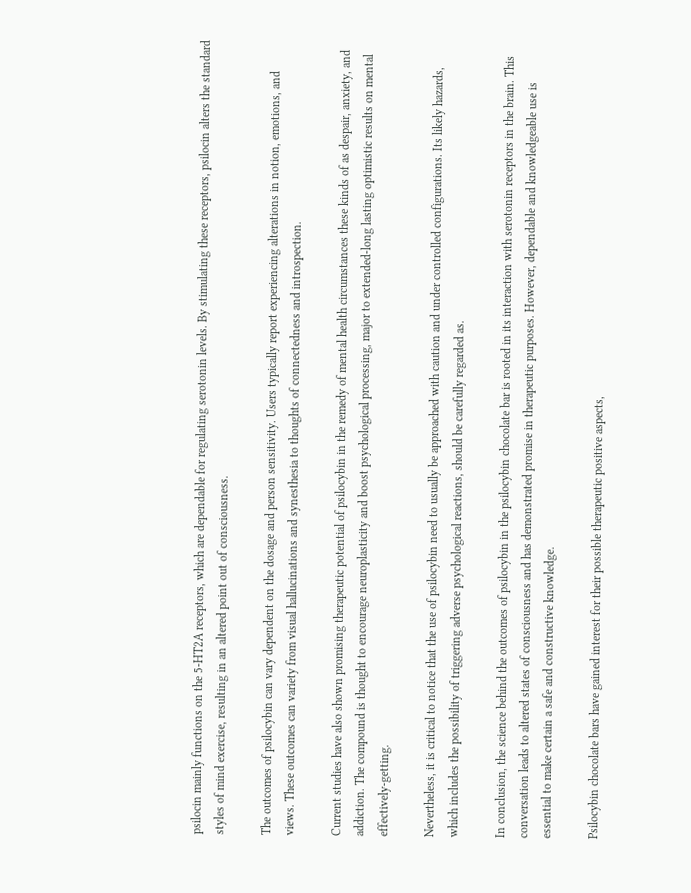psilocin mainly functions on the 5-HT2A receptors, which are dependable for regulating serotonin levels. By stimulating these receptors, psilocin alters the standard styles of mind exercise, resulting in an altered point out of consciousness.

The outcomes of psilocybin can vary dependent on the dosage and person sensitivity. Users typically report experiencing alterations in notion, emotions, and views. These outcomes can variety from visual hallucinations and synesthesia to thoughts of connectedness and introspection.

Current studies have also shown promising therapeutic potential of psilocybin in the remedy of mental health circumstances these kinds of as despair, anxiety, and addiction. The compound is thought to encourage neuroplasticity and boost psychological processing, major to extended-long lasting optimistic results on mental effectively-getting.

Nevertheless, it is critical to notice that the use of psilocybin need to usually be approached with caution and under controlled configurations. Its likely hazards, which includes the possibility of triggering adverse psychological reactions, should be carefully regarded as.

In conclusion, the science behind the outcomes of psilocybin in the psilocybin chocolate bar is rooted in its interaction with serotonin receptors in the brain. This conversation leads to altered states of consciousness and has demonstrated promise in therapeutic purposes. However, dependable and knowledgeable use is essential to make certain a safe and constructive knowledge.

Psilocybin chocolate bars have gained interest for their possible therapeutic positive aspects,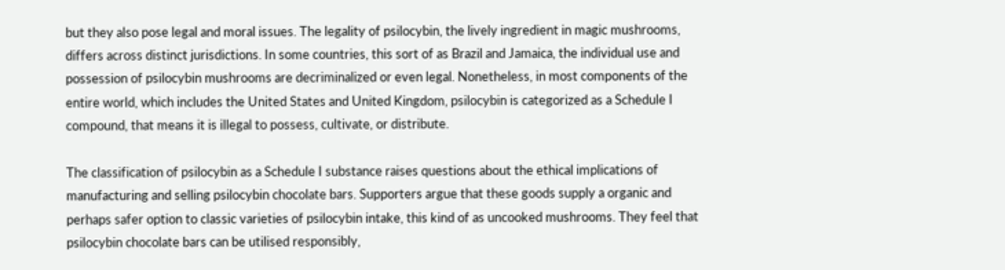but they also pose legal and moral issues. The legality of psilocybin, the lively ingredient in magic mushrooms, differs across distinct jurisdictions. In some countries, this sort of as Brazil and Jamaica, the individual use and possession of psilocybin mushrooms are decriminalized or even legal. Nonetheless, in most components of the entire world, which includes the United States and United Kingdom, psilocybin is categorized as a Schedule I compound, that means it is illegal to possess, cultivate, or distribute.

The classification of psilocybin as a Schedule I substance raises questions about the ethical implications of manufacturing and selling psilocybin chocolate bars. Supporters argue that these goods supply a organic and perhaps safer option to classic varieties of psilocybin intake, this kind of as uncooked mushrooms. They feel that psilocybin chocolate bars can be utilised responsibly,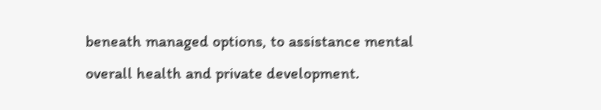beneath managed options, to assistance mental overall health and private development.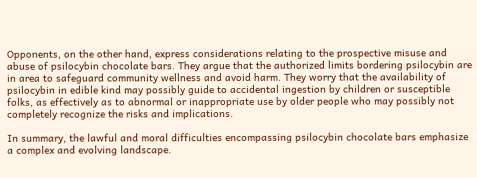Opponents, on the other hand, express considerations relating to the prospective misuse and abuse of psilocybin chocolate bars. They argue that the authorized limits bordering psilocybin are in area to safeguard community wellness and avoid harm. They worry that the availability of psilocybin in edible kind may possibly guide to accidental ingestion by children or susceptible folks, as effectively as to abnormal or inappropriate use by older people who may possibly not completely recognize the risks and implications.

In summary, the lawful and moral difficulties encompassing psilocybin chocolate bars emphasize a complex and evolving landscape.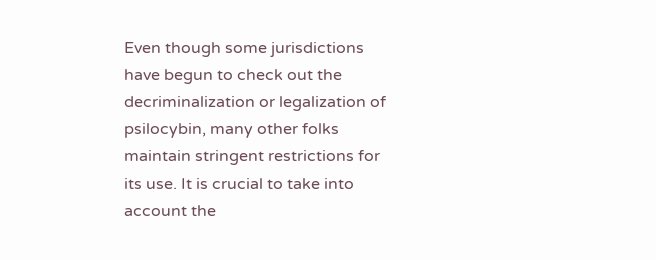Even though some jurisdictions have begun to check out the decriminalization or legalization of psilocybin, many other folks maintain stringent restrictions for its use. It is crucial to take into account the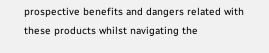prospective benefits and dangers related with these products whilst navigating the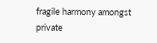fragile harmony amongst private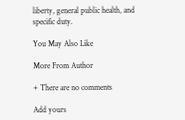liberty, general public health, and specific duty.

You May Also Like

More From Author

+ There are no comments

Add yours